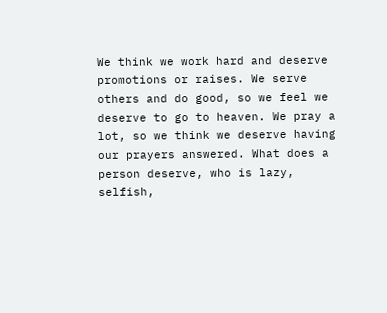We think we work hard and deserve promotions or raises. We serve others and do good, so we feel we deserve to go to heaven. We pray a lot, so we think we deserve having our prayers answered. What does a person deserve, who is lazy, selfish,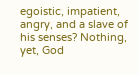egoistic, impatient, angry, and a slave of his senses? Nothing, yet, God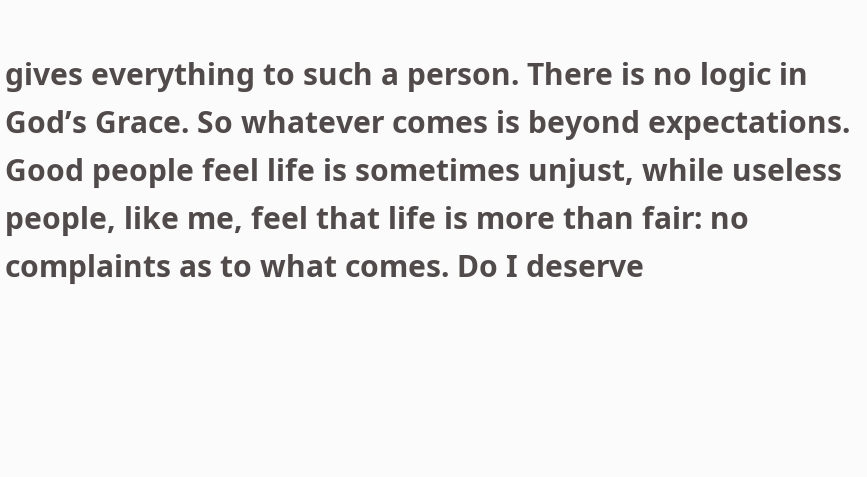gives everything to such a person. There is no logic in God’s Grace. So whatever comes is beyond expectations. Good people feel life is sometimes unjust, while useless people, like me, feel that life is more than fair: no complaints as to what comes. Do I deserve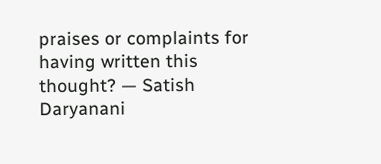praises or complaints for having written this thought? — Satish Daryanani